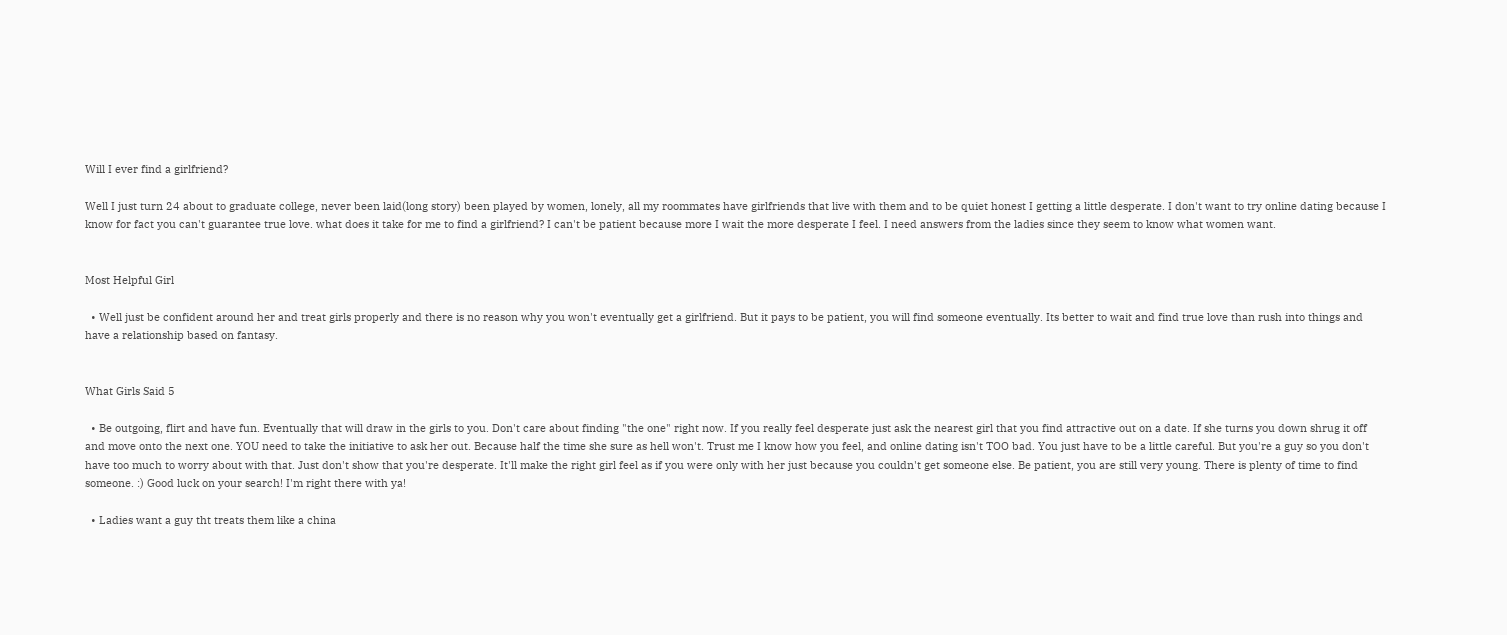Will I ever find a girlfriend?

Well I just turn 24 about to graduate college, never been laid(long story) been played by women, lonely, all my roommates have girlfriends that live with them and to be quiet honest I getting a little desperate. I don't want to try online dating because I know for fact you can't guarantee true love. what does it take for me to find a girlfriend? I can't be patient because more I wait the more desperate I feel. I need answers from the ladies since they seem to know what women want.


Most Helpful Girl

  • Well just be confident around her and treat girls properly and there is no reason why you won't eventually get a girlfriend. But it pays to be patient, you will find someone eventually. Its better to wait and find true love than rush into things and have a relationship based on fantasy.


What Girls Said 5

  • Be outgoing, flirt and have fun. Eventually that will draw in the girls to you. Don't care about finding "the one" right now. If you really feel desperate just ask the nearest girl that you find attractive out on a date. If she turns you down shrug it off and move onto the next one. YOU need to take the initiative to ask her out. Because half the time she sure as hell won't. Trust me I know how you feel, and online dating isn't TOO bad. You just have to be a little careful. But you're a guy so you don't have too much to worry about with that. Just don't show that you're desperate. It'll make the right girl feel as if you were only with her just because you couldn't get someone else. Be patient, you are still very young. There is plenty of time to find someone. :) Good luck on your search! I'm right there with ya!

  • Ladies want a guy tht treats them like a china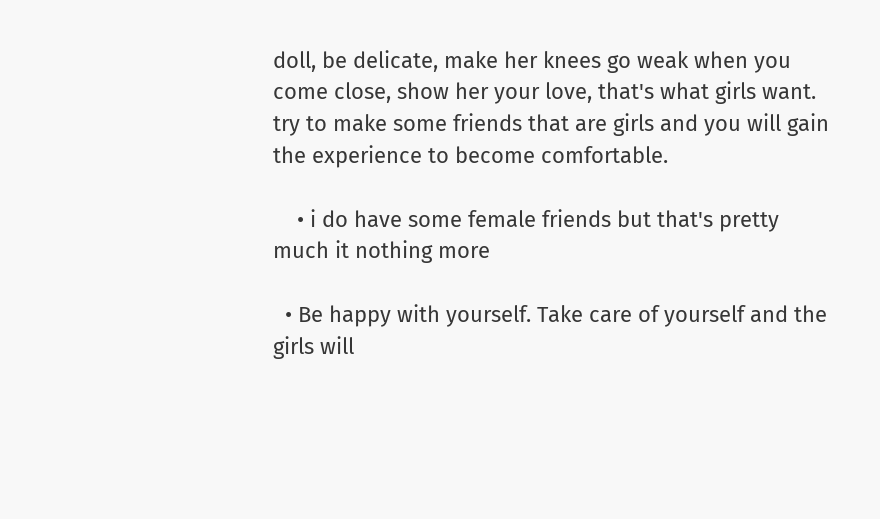doll, be delicate, make her knees go weak when you come close, show her your love, that's what girls want. try to make some friends that are girls and you will gain the experience to become comfortable.

    • i do have some female friends but that's pretty much it nothing more

  • Be happy with yourself. Take care of yourself and the girls will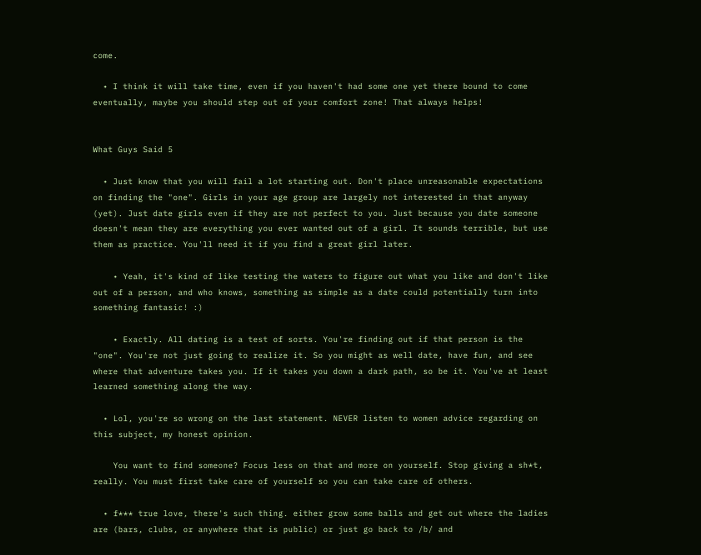come.

  • I think it will take time, even if you haven't had some one yet there bound to come eventually, maybe you should step out of your comfort zone! That always helps!


What Guys Said 5

  • Just know that you will fail a lot starting out. Don't place unreasonable expectations on finding the "one". Girls in your age group are largely not interested in that anyway (yet). Just date girls even if they are not perfect to you. Just because you date someone doesn't mean they are everything you ever wanted out of a girl. It sounds terrible, but use them as practice. You'll need it if you find a great girl later.

    • Yeah, it's kind of like testing the waters to figure out what you like and don't like out of a person, and who knows, something as simple as a date could potentially turn into something fantasic! :)

    • Exactly. All dating is a test of sorts. You're finding out if that person is the "one". You're not just going to realize it. So you might as well date, have fun, and see where that adventure takes you. If it takes you down a dark path, so be it. You've at least learned something along the way.

  • Lol, you're so wrong on the last statement. NEVER listen to women advice regarding on this subject, my honest opinion.

    You want to find someone? Focus less on that and more on yourself. Stop giving a sh*t, really. You must first take care of yourself so you can take care of others.

  • f*** true love, there's such thing. either grow some balls and get out where the ladies are (bars, clubs, or anywhere that is public) or just go back to /b/ and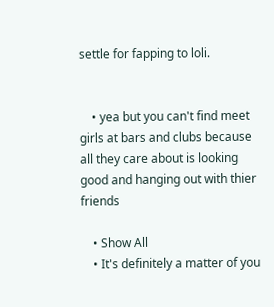settle for fapping to loli.


    • yea but you can't find meet girls at bars and clubs because all they care about is looking good and hanging out with thier friends

    • Show All
    • It's definitely a matter of you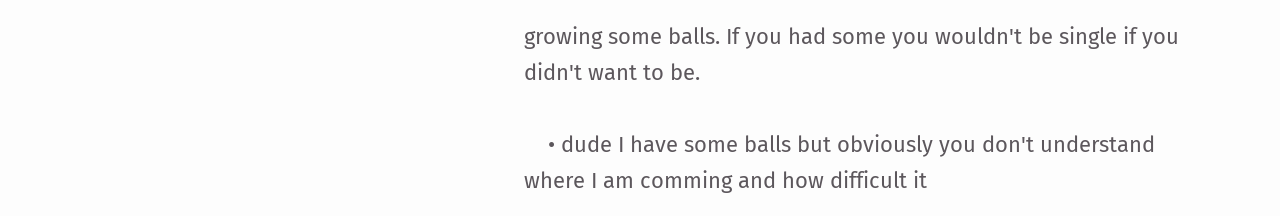growing some balls. If you had some you wouldn't be single if you didn't want to be.

    • dude I have some balls but obviously you don't understand where I am comming and how difficult it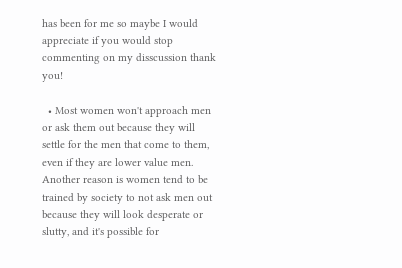has been for me so maybe I would appreciate if you would stop commenting on my disscussion thank you!

  • Most women won't approach men or ask them out because they will settle for the men that come to them, even if they are lower value men. Another reason is women tend to be trained by society to not ask men out because they will look desperate or slutty, and it's possible for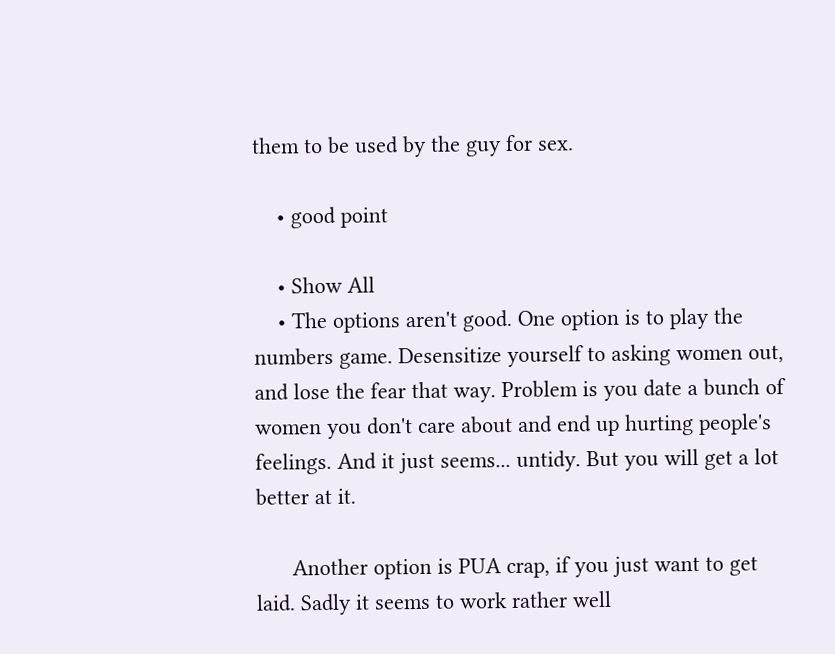them to be used by the guy for sex.

    • good point

    • Show All
    • The options aren't good. One option is to play the numbers game. Desensitize yourself to asking women out, and lose the fear that way. Problem is you date a bunch of women you don't care about and end up hurting people's feelings. And it just seems... untidy. But you will get a lot better at it.

      Another option is PUA crap, if you just want to get laid. Sadly it seems to work rather well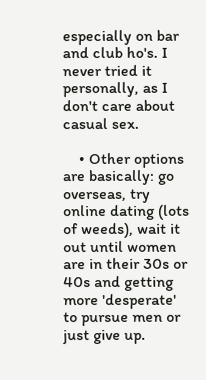especially on bar and club ho's. I never tried it personally, as I don't care about casual sex.

    • Other options are basically: go overseas, try online dating (lots of weeds), wait it out until women are in their 30s or 40s and getting more 'desperate' to pursue men or just give up.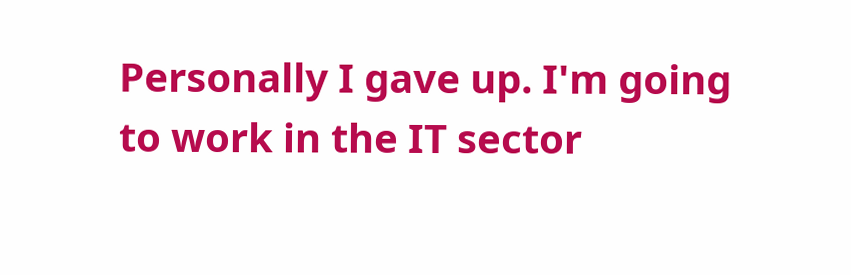Personally I gave up. I'm going to work in the IT sector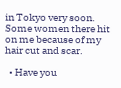in Tokyo very soon. Some women there hit on me because of my hair cut and scar.

  • Have you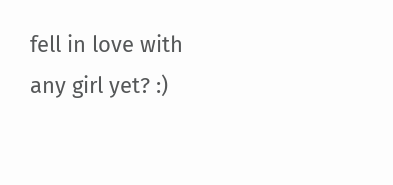fell in love with any girl yet? :)